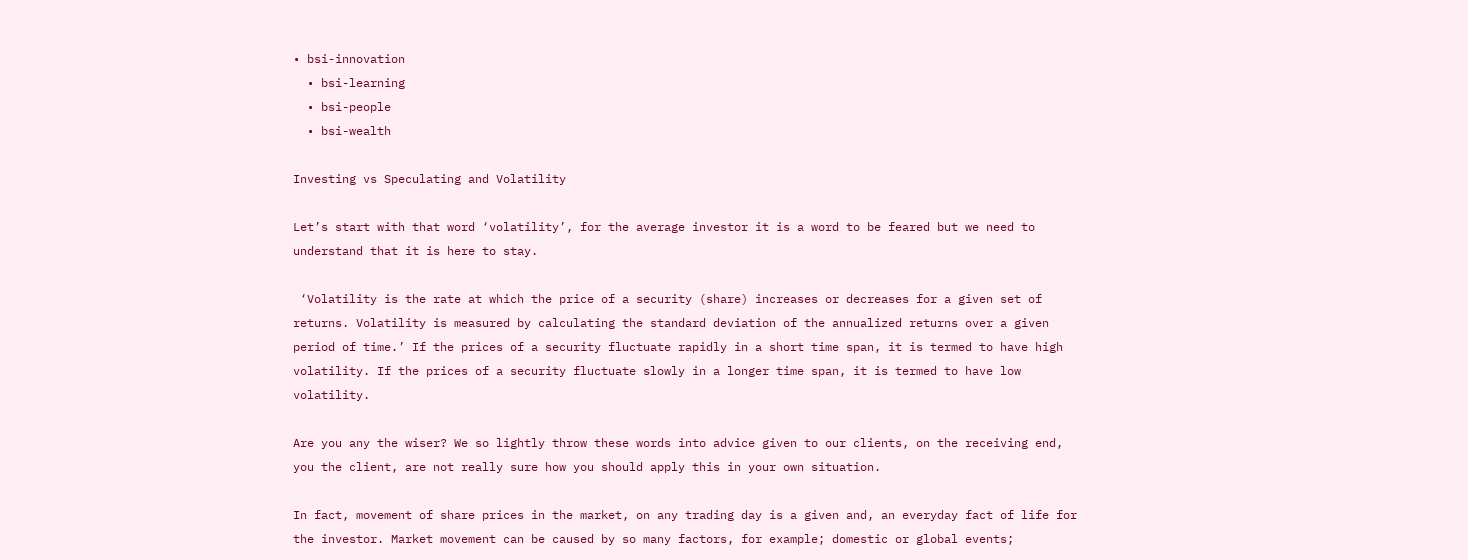• bsi-innovation
  • bsi-learning
  • bsi-people
  • bsi-wealth

Investing vs Speculating and Volatility

Let’s start with that word ‘volatility’, for the average investor it is a word to be feared but we need to understand that it is here to stay.

 ‘Volatility is the rate at which the price of a security (share) increases or decreases for a given set of returns. Volatility is measured by calculating the standard deviation of the annualized returns over a given period of time.’ If the prices of a security fluctuate rapidly in a short time span, it is termed to have high volatility. If the prices of a security fluctuate slowly in a longer time span, it is termed to have low volatility.

Are you any the wiser? We so lightly throw these words into advice given to our clients, on the receiving end, you the client, are not really sure how you should apply this in your own situation.

In fact, movement of share prices in the market, on any trading day is a given and, an everyday fact of life for the investor. Market movement can be caused by so many factors, for example; domestic or global events;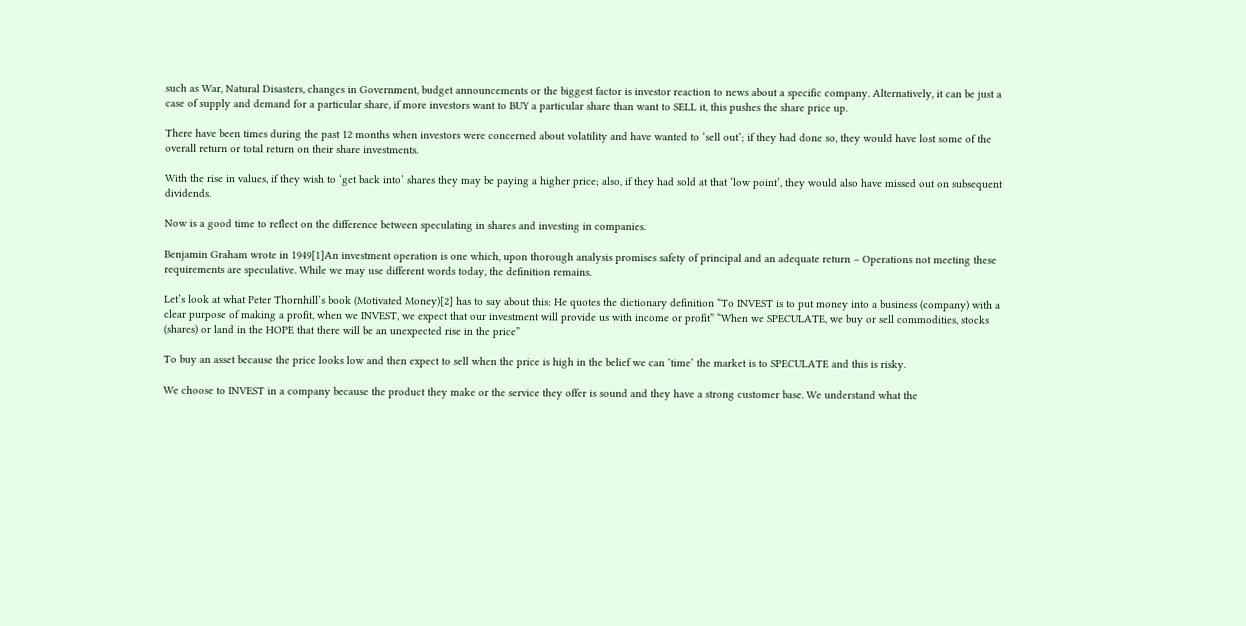such as War, Natural Disasters, changes in Government, budget announcements or the biggest factor is investor reaction to news about a specific company. Alternatively, it can be just a case of supply and demand for a particular share, if more investors want to BUY a particular share than want to SELL it, this pushes the share price up.

There have been times during the past 12 months when investors were concerned about volatility and have wanted to ‘sell out’; if they had done so, they would have lost some of the overall return or total return on their share investments.

With the rise in values, if they wish to ‘get back into’ shares they may be paying a higher price; also, if they had sold at that ‘low point’, they would also have missed out on subsequent dividends.

Now is a good time to reflect on the difference between speculating in shares and investing in companies.

Benjamin Graham wrote in 1949[1]An investment operation is one which, upon thorough analysis promises safety of principal and an adequate return – Operations not meeting these requirements are speculative. While we may use different words today, the definition remains.

Let’s look at what Peter Thornhill’s book (Motivated Money)[2] has to say about this: He quotes the dictionary definition “To INVEST is to put money into a business (company) with a clear purpose of making a profit, when we INVEST, we expect that our investment will provide us with income or profit” “When we SPECULATE, we buy or sell commodities, stocks (shares) or land in the HOPE that there will be an unexpected rise in the price”

To buy an asset because the price looks low and then expect to sell when the price is high in the belief we can ‘time’ the market is to SPECULATE and this is risky.

We choose to INVEST in a company because the product they make or the service they offer is sound and they have a strong customer base. We understand what the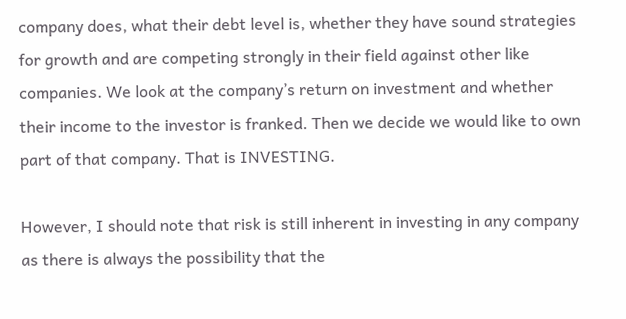company does, what their debt level is, whether they have sound strategies for growth and are competing strongly in their field against other like companies. We look at the company’s return on investment and whether their income to the investor is franked. Then we decide we would like to own part of that company. That is INVESTING.

However, I should note that risk is still inherent in investing in any company as there is always the possibility that the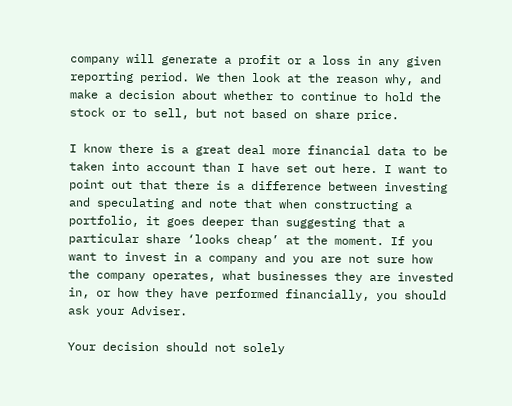company will generate a profit or a loss in any given reporting period. We then look at the reason why, and make a decision about whether to continue to hold the stock or to sell, but not based on share price.

I know there is a great deal more financial data to be taken into account than I have set out here. I want to point out that there is a difference between investing and speculating and note that when constructing a portfolio, it goes deeper than suggesting that a particular share ‘looks cheap’ at the moment. If you want to invest in a company and you are not sure how the company operates, what businesses they are invested in, or how they have performed financially, you should ask your Adviser.

Your decision should not solely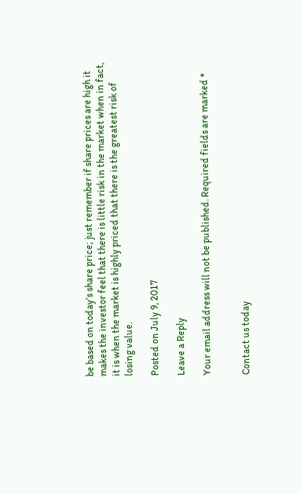be based on today’s share price; just remember if share prices are high it makes the investor feel that there is little risk in the market when in fact, it is when the market is highly priced that there is the greatest risk of losing value.

Posted on July 9, 2017

Leave a Reply

Your email address will not be published. Required fields are marked *


Contact us today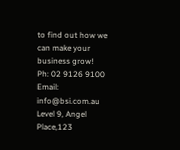to find out how we can make your business grow!
Ph: 02 9126 9100  Email: info@bsi.com.au
Level 9, Angel Place,123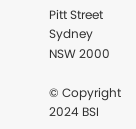Pitt Street
Sydney NSW 2000

© Copyright 2024 BSI